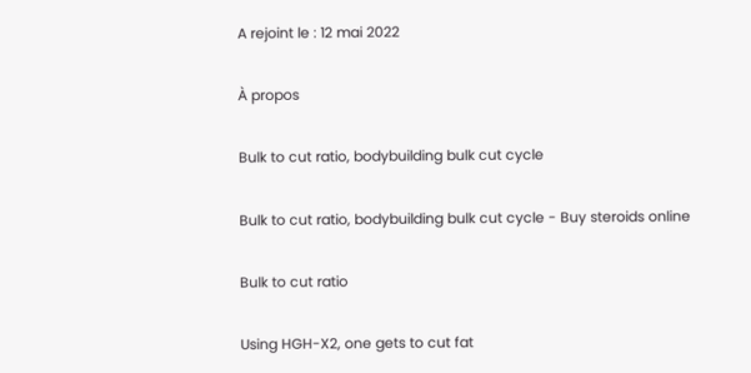A rejoint le : 12 mai 2022

À propos

Bulk to cut ratio, bodybuilding bulk cut cycle

Bulk to cut ratio, bodybuilding bulk cut cycle - Buy steroids online

Bulk to cut ratio

Using HGH-X2, one gets to cut fat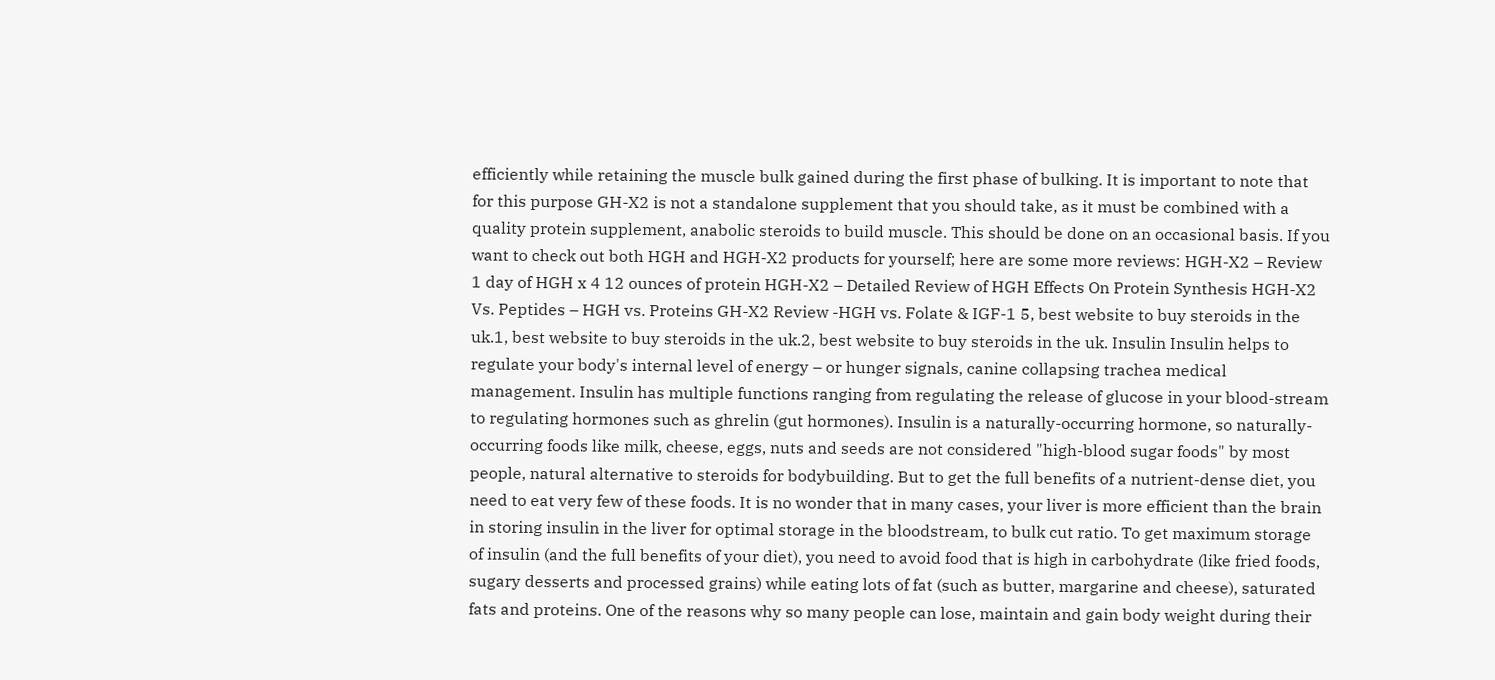efficiently while retaining the muscle bulk gained during the first phase of bulking. It is important to note that for this purpose GH-X2 is not a standalone supplement that you should take, as it must be combined with a quality protein supplement, anabolic steroids to build muscle. This should be done on an occasional basis. If you want to check out both HGH and HGH-X2 products for yourself; here are some more reviews: HGH-X2 – Review 1 day of HGH x 4 12 ounces of protein HGH-X2 – Detailed Review of HGH Effects On Protein Synthesis HGH-X2 Vs. Peptides – HGH vs. Proteins GH-X2 Review -HGH vs. Folate & IGF-1 5, best website to buy steroids in the uk.1, best website to buy steroids in the uk.2, best website to buy steroids in the uk. Insulin Insulin helps to regulate your body's internal level of energy – or hunger signals, canine collapsing trachea medical management. Insulin has multiple functions ranging from regulating the release of glucose in your blood-stream to regulating hormones such as ghrelin (gut hormones). Insulin is a naturally-occurring hormone, so naturally-occurring foods like milk, cheese, eggs, nuts and seeds are not considered "high-blood sugar foods" by most people, natural alternative to steroids for bodybuilding. But to get the full benefits of a nutrient-dense diet, you need to eat very few of these foods. It is no wonder that in many cases, your liver is more efficient than the brain in storing insulin in the liver for optimal storage in the bloodstream, to bulk cut ratio. To get maximum storage of insulin (and the full benefits of your diet), you need to avoid food that is high in carbohydrate (like fried foods, sugary desserts and processed grains) while eating lots of fat (such as butter, margarine and cheese), saturated fats and proteins. One of the reasons why so many people can lose, maintain and gain body weight during their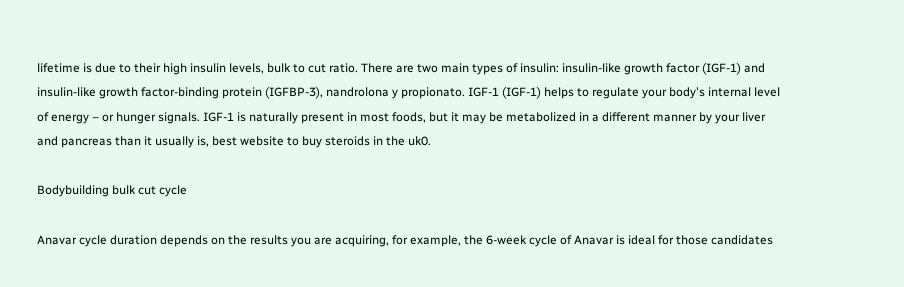lifetime is due to their high insulin levels, bulk to cut ratio. There are two main types of insulin: insulin-like growth factor (IGF-1) and insulin-like growth factor-binding protein (IGFBP-3), nandrolona y propionato. IGF-1 (IGF-1) helps to regulate your body's internal level of energy – or hunger signals. IGF-1 is naturally present in most foods, but it may be metabolized in a different manner by your liver and pancreas than it usually is, best website to buy steroids in the uk0.

Bodybuilding bulk cut cycle

Anavar cycle duration depends on the results you are acquiring, for example, the 6-week cycle of Anavar is ideal for those candidates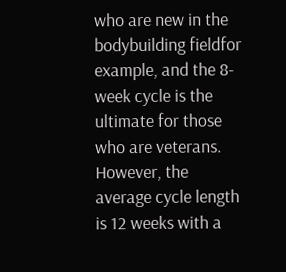who are new in the bodybuilding fieldfor example, and the 8-week cycle is the ultimate for those who are veterans. However, the average cycle length is 12 weeks with a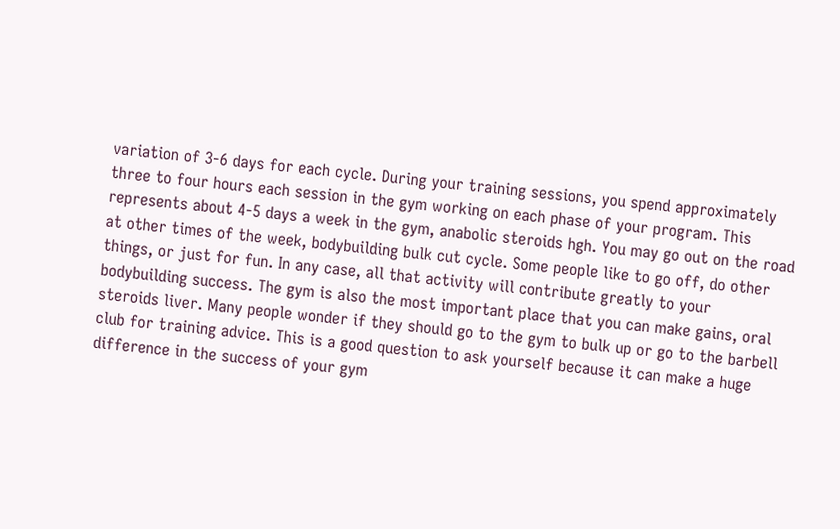variation of 3-6 days for each cycle. During your training sessions, you spend approximately three to four hours each session in the gym working on each phase of your program. This represents about 4-5 days a week in the gym, anabolic steroids hgh. You may go out on the road at other times of the week, bodybuilding bulk cut cycle. Some people like to go off, do other things, or just for fun. In any case, all that activity will contribute greatly to your bodybuilding success. The gym is also the most important place that you can make gains, oral steroids liver. Many people wonder if they should go to the gym to bulk up or go to the barbell club for training advice. This is a good question to ask yourself because it can make a huge difference in the success of your gym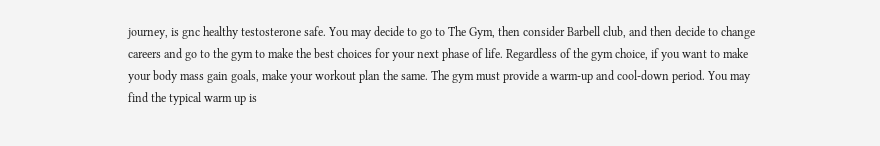journey, is gnc healthy testosterone safe. You may decide to go to The Gym, then consider Barbell club, and then decide to change careers and go to the gym to make the best choices for your next phase of life. Regardless of the gym choice, if you want to make your body mass gain goals, make your workout plan the same. The gym must provide a warm-up and cool-down period. You may find the typical warm up is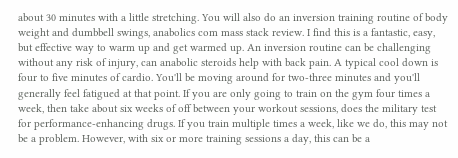about 30 minutes with a little stretching. You will also do an inversion training routine of body weight and dumbbell swings, anabolics com mass stack review. I find this is a fantastic, easy, but effective way to warm up and get warmed up. An inversion routine can be challenging without any risk of injury, can anabolic steroids help with back pain. A typical cool down is four to five minutes of cardio. You'll be moving around for two-three minutes and you'll generally feel fatigued at that point. If you are only going to train on the gym four times a week, then take about six weeks of off between your workout sessions, does the military test for performance-enhancing drugs. If you train multiple times a week, like we do, this may not be a problem. However, with six or more training sessions a day, this can be a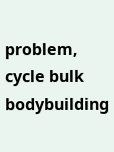problem, cycle bulk bodybuilding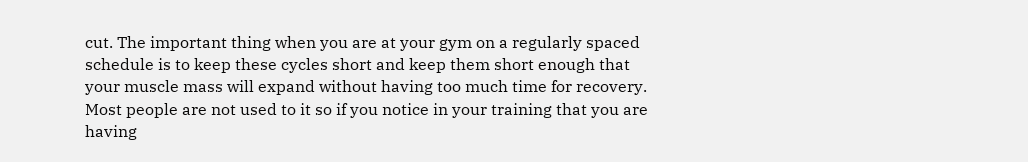cut. The important thing when you are at your gym on a regularly spaced schedule is to keep these cycles short and keep them short enough that your muscle mass will expand without having too much time for recovery. Most people are not used to it so if you notice in your training that you are having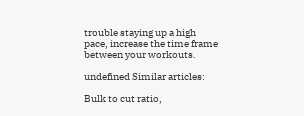trouble staying up a high pace, increase the time frame between your workouts.

undefined Similar articles:

Bulk to cut ratio,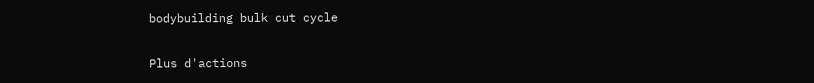bodybuilding bulk cut cycle

Plus d'actions